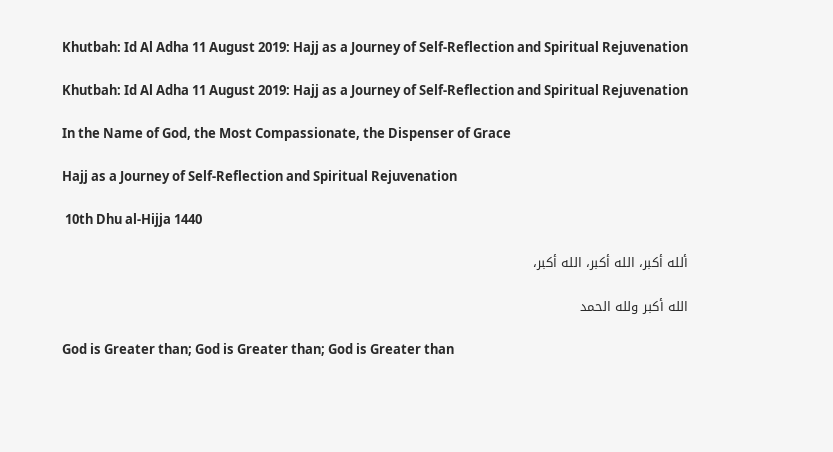Khutbah: Id Al Adha 11 August 2019: Hajj as a Journey of Self-Reflection and Spiritual Rejuvenation

Khutbah: Id Al Adha 11 August 2019: Hajj as a Journey of Self-Reflection and Spiritual Rejuvenation

In the Name of God, the Most Compassionate, the Dispenser of Grace

Hajj as a Journey of Self-Reflection and Spiritual Rejuvenation

 10th Dhu al-Hijja 1440

ألله أكبر، الله أكبر، الله أكبر،

الله أكبر ولله الحمد

God is Greater than; God is Greater than; God is Greater than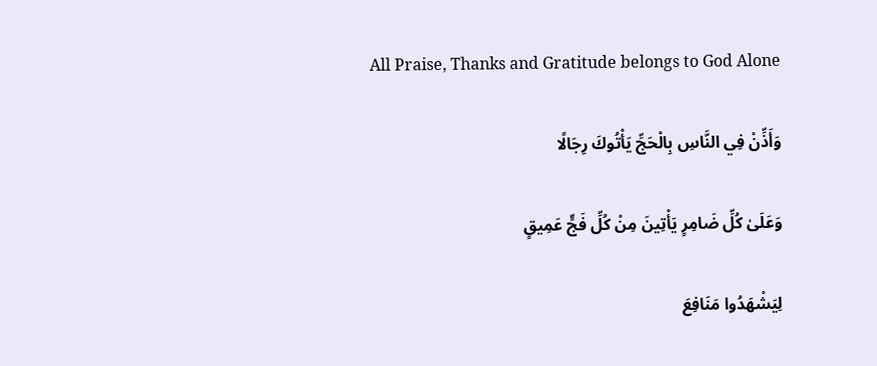All Praise, Thanks and Gratitude belongs to God Alone

وَأَذِّنْ فِي النَّاسِ بِالْحَجِّ يَأْتُوكَ رِجَالًا

وَعَلَىٰ كُلِّ ضَامِرٍ يَأْتِينَ مِنْ كُلِّ فَجٍّ عَمِيقٍ

لِيَشْهَدُوا مَنَافِعَ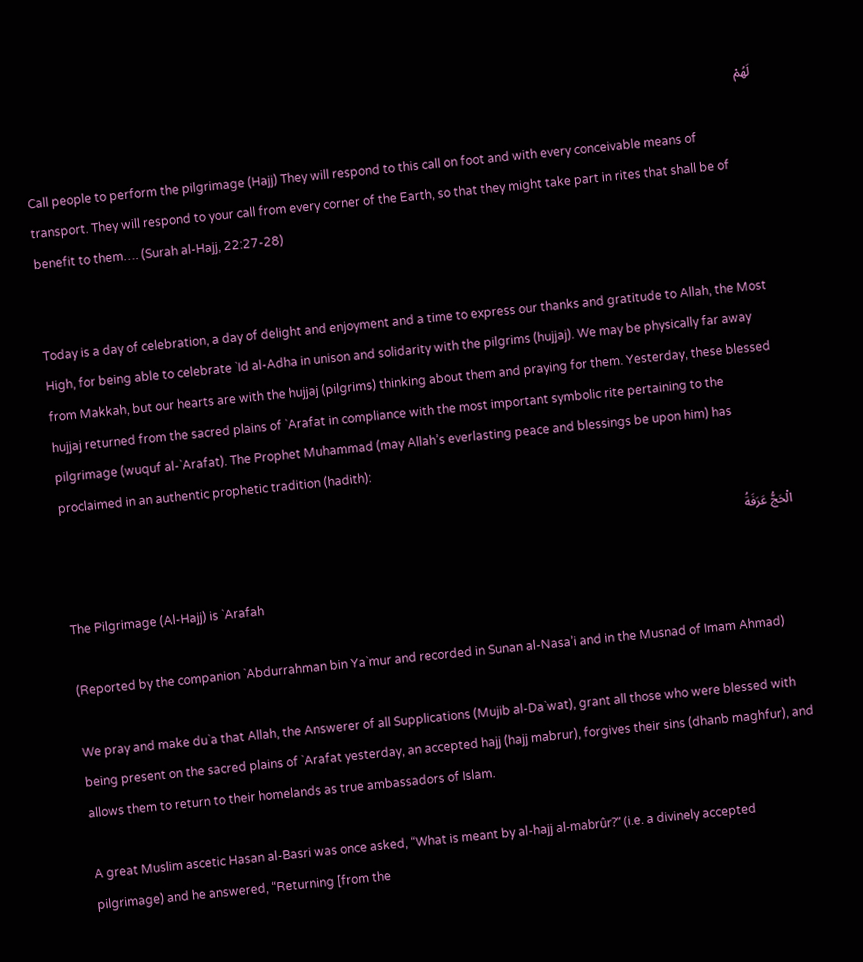لَهُمْ

Call people to perform the pilgrimage (Hajj) They will respond to this call on foot and with every conceivable means of transport. They will respond to your call from every corner of the Earth, so that they might take part in rites that shall be of benefit to them…. (Surah al-Hajj, 22:27-28)


Today is a day of celebration, a day of delight and enjoyment and a time to express our thanks and gratitude to Allah, the Most High, for being able to celebrate `Id al-Adha in unison and solidarity with the pilgrims (hujjaj). We may be physically far away from Makkah, but our hearts are with the hujjaj (pilgrims) thinking about them and praying for them. Yesterday, these blessed hujjaj returned from the sacred plains of `Arafat in compliance with the most important symbolic rite pertaining to the pilgrimage (wuquf al-`Arafat). The Prophet Muhammad (may Allah’s everlasting peace and blessings be upon him) has proclaimed in an authentic prophetic tradition (hadith):

الْحَجُّ عَرَفَةُ

The Pilgrimage (Al-Hajj) is `Arafah

(Reported by the companion `Abdurrahman bin Ya`mur and recorded in Sunan al-Nasa’i and in the Musnad of Imam Ahmad)

We pray and make du`a that Allah, the Answerer of all Supplications (Mujib al-Da`wat), grant all those who were blessed with being present on the sacred plains of `Arafat yesterday, an accepted hajj (hajj mabrur), forgives their sins (dhanb maghfur), and allows them to return to their homelands as true ambassadors of Islam.

A great Muslim ascetic Hasan al-Basri was once asked, “What is meant by al-hajj al-mabrûr?” (i.e. a divinely accepted pilgrimage) and he answered, “Returning [from the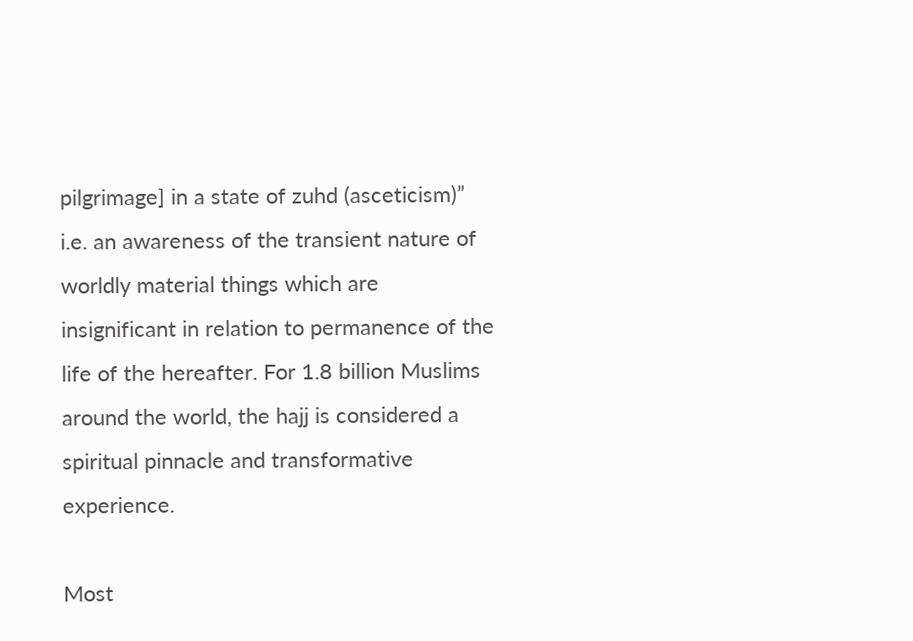pilgrimage] in a state of zuhd (asceticism)” i.e. an awareness of the transient nature of worldly material things which are insignificant in relation to permanence of the life of the hereafter. For 1.8 billion Muslims around the world, the hajj is considered a spiritual pinnacle and transformative experience.

Most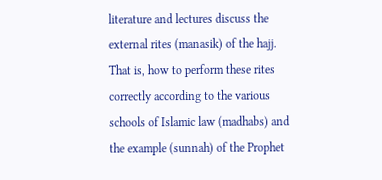literature and lectures discuss the external rites (manasik) of the hajj. That is, how to perform these rites correctly according to the various schools of Islamic law (madhabs) and the example (sunnah) of the Prophet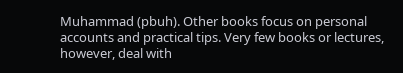Muhammad (pbuh). Other books focus on personal accounts and practical tips. Very few books or lectures, however, deal with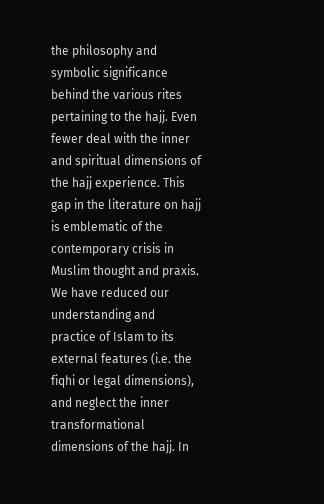the philosophy and symbolic significance behind the various rites pertaining to the hajj. Even fewer deal with the inner and spiritual dimensions of the hajj experience. This gap in the literature on hajj is emblematic of the contemporary crisis in Muslim thought and praxis. We have reduced our understanding and practice of Islam to its external features (i.e. the fiqhi or legal dimensions), and neglect the inner transformational dimensions of the hajj. In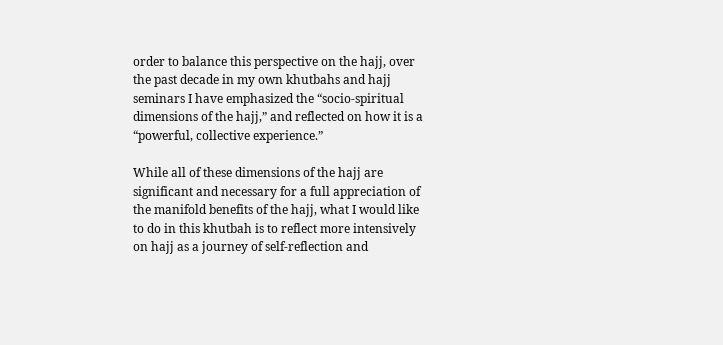order to balance this perspective on the hajj, over the past decade in my own khutbahs and hajj seminars I have emphasized the “socio-spiritual dimensions of the hajj,” and reflected on how it is a “powerful, collective experience.”

While all of these dimensions of the hajj are significant and necessary for a full appreciation of the manifold benefits of the hajj, what I would like to do in this khutbah is to reflect more intensively on hajj as a journey of self-reflection and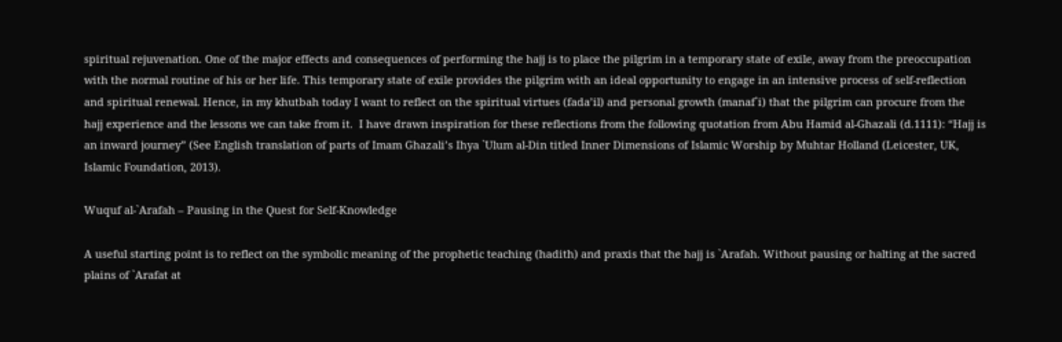spiritual rejuvenation. One of the major effects and consequences of performing the hajj is to place the pilgrim in a temporary state of exile, away from the preoccupation with the normal routine of his or her life. This temporary state of exile provides the pilgrim with an ideal opportunity to engage in an intensive process of self-reflection and spiritual renewal. Hence, in my khutbah today I want to reflect on the spiritual virtues (fada’il) and personal growth (manaf`i) that the pilgrim can procure from the hajj experience and the lessons we can take from it.  I have drawn inspiration for these reflections from the following quotation from Abu Hamid al-Ghazali (d.1111): “Hajj is an inward journey” (See English translation of parts of Imam Ghazali’s Ihya `Ulum al-Din titled Inner Dimensions of Islamic Worship by Muhtar Holland (Leicester, UK, Islamic Foundation, 2013).

Wuquf al-`Arafah – Pausing in the Quest for Self-Knowledge

A useful starting point is to reflect on the symbolic meaning of the prophetic teaching (hadith) and praxis that the hajj is `Arafah. Without pausing or halting at the sacred plains of `Arafat at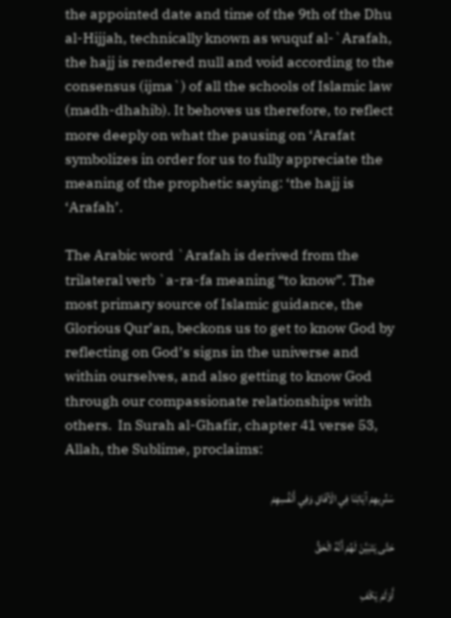the appointed date and time of the 9th of the Dhu al-Hijjah, technically known as wuquf al-`Arafah, the hajj is rendered null and void according to the consensus (ijma`) of all the schools of Islamic law (madh-dhahib). It behoves us therefore, to reflect more deeply on what the pausing on ‘Arafat symbolizes in order for us to fully appreciate the meaning of the prophetic saying: ‘the hajj is ‘Arafah’.

The Arabic word `Arafah is derived from the trilateral verb `a-ra-fa meaning “to know”. The most primary source of Islamic guidance, the Glorious Qur’an, beckons us to get to know God by reflecting on God’s signs in the universe and within ourselves, and also getting to know God through our compassionate relationships with others.  In Surah al-Ghafir, chapter 41 verse 53, Allah, the Sublime, proclaims:

سَنُرِيهِمْ آيَاتِنَا فِي الْآفَاقِ وَفِي أَنْفُسِهِمْ

حَتَّی يَتَبَيَّنَ لَهُمْ أَنَّهُ الْحَقُّ

أَوَلَمْ يَكْفِ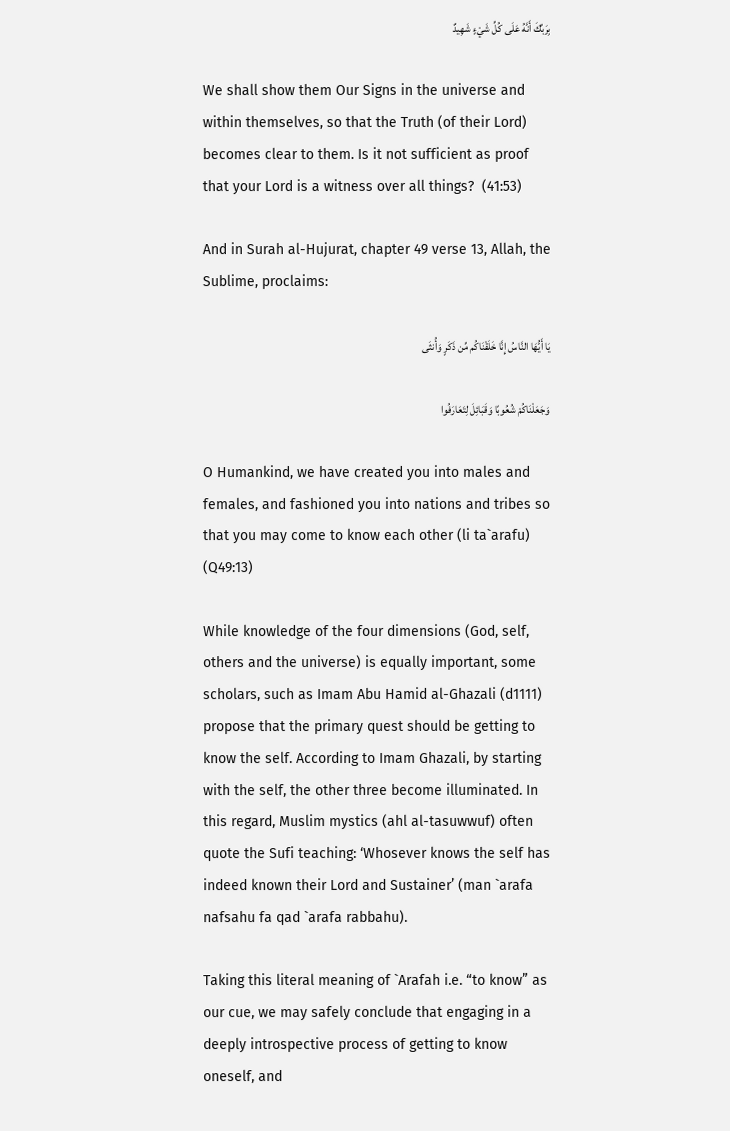بِرَبِّكَ أَنَّهُ عَلَی كُلِّ شَيْءٍ شَهِيدٌ

We shall show them Our Signs in the universe and within themselves, so that the Truth (of their Lord) becomes clear to them. Is it not sufficient as proof that your Lord is a witness over all things?  (41:53)

And in Surah al-Hujurat, chapter 49 verse 13, Allah, the Sublime, proclaims:

يَا أَيُّهَا النَّاسُ إِنَّا خَلَقْنَاكُم مِّن ذَكَرٍ وَأُنثَى

وَجَعَلْنَاكُمْ شُعُوبًا وَقَبَائِلَ لِتَعَارَفُوا

O Humankind, we have created you into males and females, and fashioned you into nations and tribes so that you may come to know each other (li ta`arafu) (Q49:13)

While knowledge of the four dimensions (God, self, others and the universe) is equally important, some scholars, such as Imam Abu Hamid al-Ghazali (d1111) propose that the primary quest should be getting to know the self. According to Imam Ghazali, by starting with the self, the other three become illuminated. In this regard, Muslim mystics (ahl al-tasuwwuf) often quote the Sufi teaching: ‘Whosever knows the self has indeed known their Lord and Sustainer’ (man `arafa nafsahu fa qad `arafa rabbahu).

Taking this literal meaning of `Arafah i.e. “to know” as our cue, we may safely conclude that engaging in a deeply introspective process of getting to know oneself, and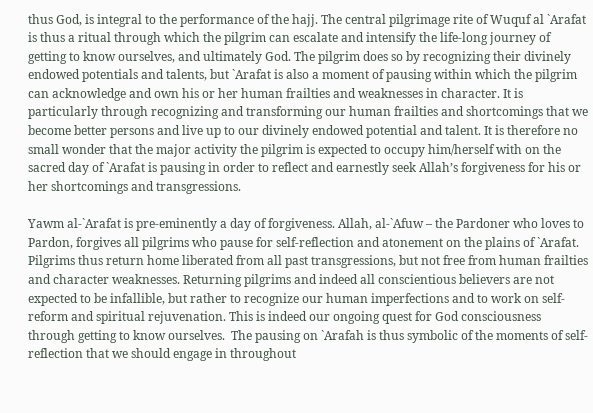thus God, is integral to the performance of the hajj. The central pilgrimage rite of Wuquf al `Arafat is thus a ritual through which the pilgrim can escalate and intensify the life-long journey of getting to know ourselves, and ultimately God. The pilgrim does so by recognizing their divinely endowed potentials and talents, but `Arafat is also a moment of pausing within which the pilgrim can acknowledge and own his or her human frailties and weaknesses in character. It is particularly through recognizing and transforming our human frailties and shortcomings that we become better persons and live up to our divinely endowed potential and talent. It is therefore no small wonder that the major activity the pilgrim is expected to occupy him/herself with on the sacred day of `Arafat is pausing in order to reflect and earnestly seek Allah’s forgiveness for his or her shortcomings and transgressions.

Yawm al-`Arafat is pre-eminently a day of forgiveness. Allah, al-`Afuw – the Pardoner who loves to Pardon, forgives all pilgrims who pause for self-reflection and atonement on the plains of `Arafat. Pilgrims thus return home liberated from all past transgressions, but not free from human frailties and character weaknesses. Returning pilgrims and indeed all conscientious believers are not expected to be infallible, but rather to recognize our human imperfections and to work on self-reform and spiritual rejuvenation. This is indeed our ongoing quest for God consciousness through getting to know ourselves.  The pausing on `Arafah is thus symbolic of the moments of self-reflection that we should engage in throughout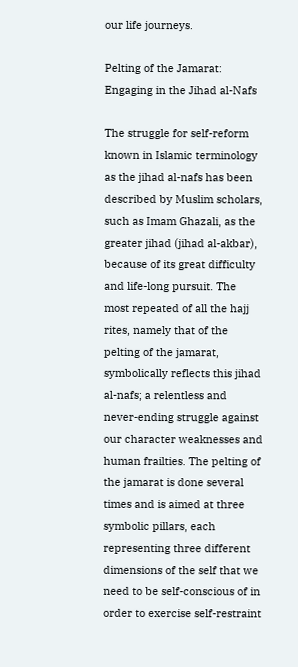our life journeys.

Pelting of the Jamarat: Engaging in the Jihad al-Nafs

The struggle for self-reform known in Islamic terminology as the jihad al-nafs has been described by Muslim scholars, such as Imam Ghazali, as the greater jihad (jihad al-akbar), because of its great difficulty and life-long pursuit. The most repeated of all the hajj rites, namely that of the pelting of the jamarat, symbolically reflects this jihad al-nafs; a relentless and never-ending struggle against our character weaknesses and human frailties. The pelting of the jamarat is done several times and is aimed at three symbolic pillars, each representing three different dimensions of the self that we need to be self-conscious of in order to exercise self-restraint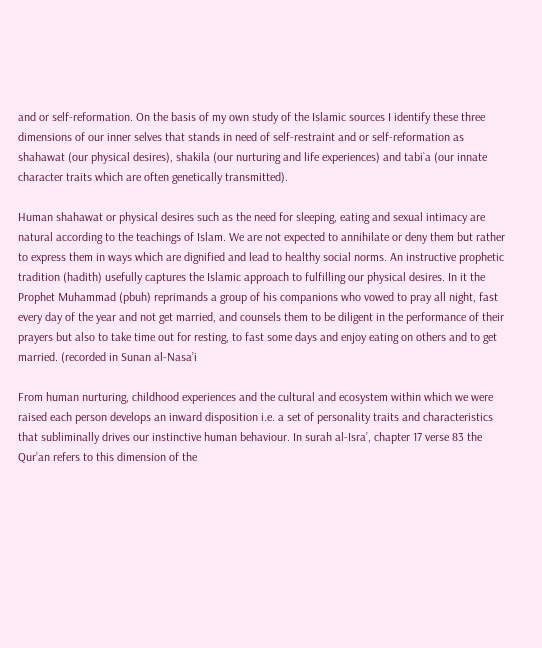and or self-reformation. On the basis of my own study of the Islamic sources I identify these three dimensions of our inner selves that stands in need of self-restraint and or self-reformation as shahawat (our physical desires), shakila (our nurturing and life experiences) and tabi`a (our innate character traits which are often genetically transmitted).

Human shahawat or physical desires such as the need for sleeping, eating and sexual intimacy are natural according to the teachings of Islam. We are not expected to annihilate or deny them but rather to express them in ways which are dignified and lead to healthy social norms. An instructive prophetic tradition (hadith) usefully captures the Islamic approach to fulfilling our physical desires. In it the Prophet Muhammad (pbuh) reprimands a group of his companions who vowed to pray all night, fast every day of the year and not get married, and counsels them to be diligent in the performance of their prayers but also to take time out for resting, to fast some days and enjoy eating on others and to get married. (recorded in Sunan al-Nasa’i

From human nurturing, childhood experiences and the cultural and ecosystem within which we were raised each person develops an inward disposition i.e. a set of personality traits and characteristics that subliminally drives our instinctive human behaviour. In surah al-Isra’, chapter 17 verse 83 the Qur’an refers to this dimension of the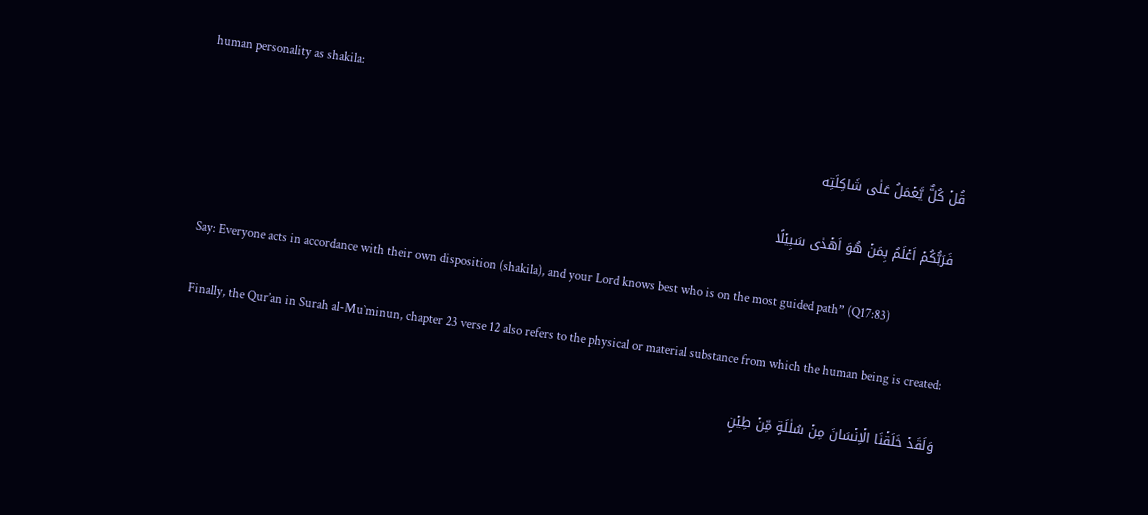human personality as shakila:

قُلۡ كُلٌّ يَّعۡمَلُ عَلٰى شَاكِلَتِه

 فَرَبُّكُمۡ اَعۡلَمُ بِمَنۡ هُوَ اَهۡدٰى سَبِيۡلًا

 Say: Everyone acts in accordance with their own disposition (shakila), and your Lord knows best who is on the most guided path” (Q17:83)

 Finally, the Qur’an in Surah al-Mu`minun, chapter 23 verse 12 also refers to the physical or material substance from which the human being is created:

وَلَقَدۡ خَلَقۡنَا الۡاِنۡسَانَ مِنۡ سُلٰلَةٍ مِّنۡ طِيۡنٍ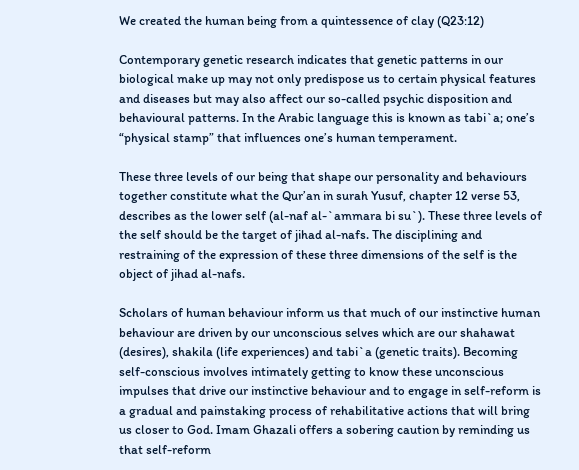We created the human being from a quintessence of clay (Q23:12)

Contemporary genetic research indicates that genetic patterns in our biological make up may not only predispose us to certain physical features and diseases but may also affect our so-called psychic disposition and behavioural patterns. In the Arabic language this is known as tabi`a; one’s “physical stamp” that influences one’s human temperament.

These three levels of our being that shape our personality and behaviours together constitute what the Qur’an in surah Yusuf, chapter 12 verse 53, describes as the lower self (al-naf al-`ammara bi su`). These three levels of the self should be the target of jihad al-nafs. The disciplining and restraining of the expression of these three dimensions of the self is the object of jihad al-nafs.

Scholars of human behaviour inform us that much of our instinctive human behaviour are driven by our unconscious selves which are our shahawat (desires), shakila (life experiences) and tabi`a (genetic traits). Becoming self-conscious involves intimately getting to know these unconscious impulses that drive our instinctive behaviour and to engage in self-reform is a gradual and painstaking process of rehabilitative actions that will bring us closer to God. Imam Ghazali offers a sobering caution by reminding us that self-reform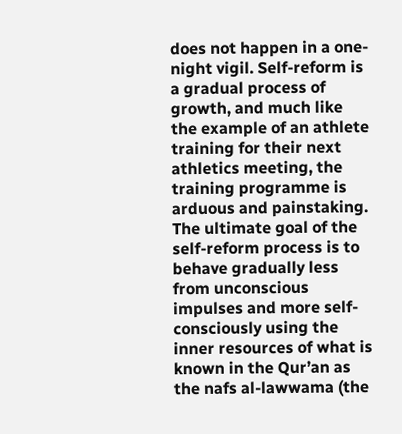does not happen in a one-night vigil. Self-reform is a gradual process of growth, and much like the example of an athlete training for their next athletics meeting, the training programme is arduous and painstaking. The ultimate goal of the self-reform process is to behave gradually less from unconscious impulses and more self-consciously using the inner resources of what is known in the Qur’an as the nafs al-lawwama (the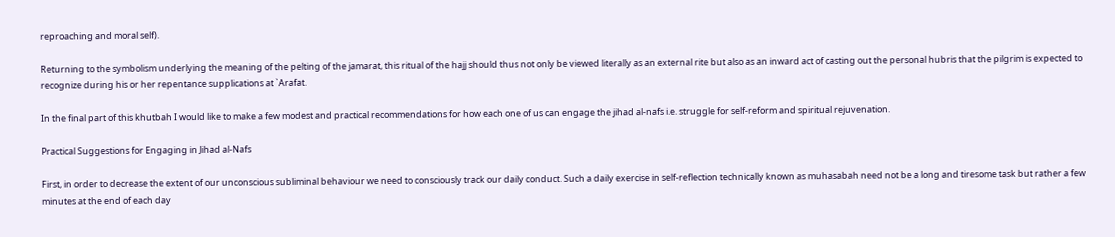reproaching and moral self).

Returning to the symbolism underlying the meaning of the pelting of the jamarat, this ritual of the hajj should thus not only be viewed literally as an external rite but also as an inward act of casting out the personal hubris that the pilgrim is expected to recognize during his or her repentance supplications at `Arafat.

In the final part of this khutbah I would like to make a few modest and practical recommendations for how each one of us can engage the jihad al-nafs i.e. struggle for self-reform and spiritual rejuvenation.

Practical Suggestions for Engaging in Jihad al-Nafs

First, in order to decrease the extent of our unconscious subliminal behaviour we need to consciously track our daily conduct. Such a daily exercise in self-reflection technically known as muhasabah need not be a long and tiresome task but rather a few minutes at the end of each day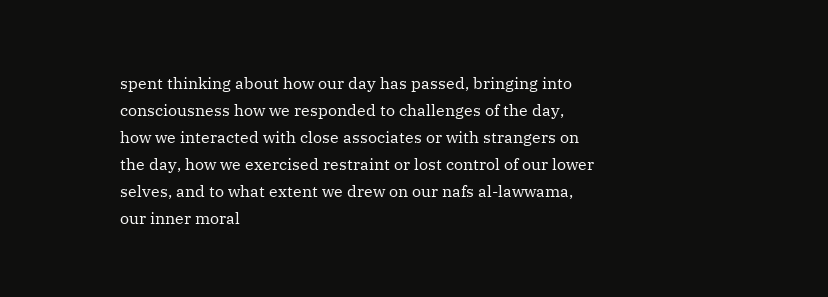spent thinking about how our day has passed, bringing into consciousness how we responded to challenges of the day, how we interacted with close associates or with strangers on the day, how we exercised restraint or lost control of our lower selves, and to what extent we drew on our nafs al-lawwama, our inner moral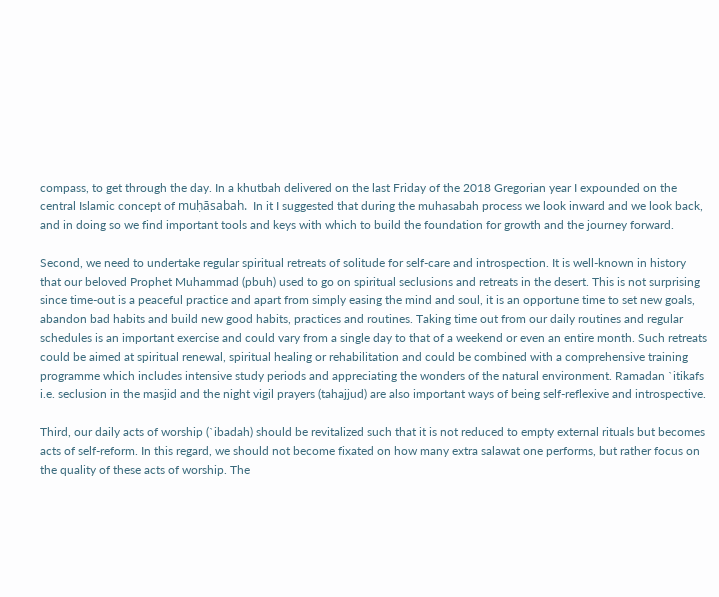compass, to get through the day. In a khutbah delivered on the last Friday of the 2018 Gregorian year I expounded on the central Islamic concept of muḥāsabah.  In it I suggested that during the muhasabah process we look inward and we look back, and in doing so we find important tools and keys with which to build the foundation for growth and the journey forward.

Second, we need to undertake regular spiritual retreats of solitude for self-care and introspection. It is well-known in history that our beloved Prophet Muhammad (pbuh) used to go on spiritual seclusions and retreats in the desert. This is not surprising since time-out is a peaceful practice and apart from simply easing the mind and soul, it is an opportune time to set new goals, abandon bad habits and build new good habits, practices and routines. Taking time out from our daily routines and regular schedules is an important exercise and could vary from a single day to that of a weekend or even an entire month. Such retreats could be aimed at spiritual renewal, spiritual healing or rehabilitation and could be combined with a comprehensive training programme which includes intensive study periods and appreciating the wonders of the natural environment. Ramadan `itikafs i.e. seclusion in the masjid and the night vigil prayers (tahajjud) are also important ways of being self-reflexive and introspective.

Third, our daily acts of worship (`ibadah) should be revitalized such that it is not reduced to empty external rituals but becomes acts of self-reform. In this regard, we should not become fixated on how many extra salawat one performs, but rather focus on the quality of these acts of worship. The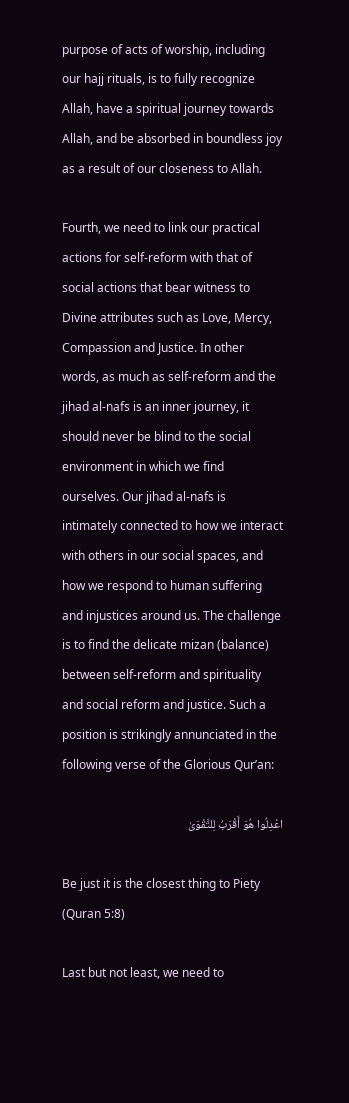purpose of acts of worship, including our hajj rituals, is to fully recognize Allah, have a spiritual journey towards Allah, and be absorbed in boundless joy as a result of our closeness to Allah.

Fourth, we need to link our practical actions for self-reform with that of social actions that bear witness to Divine attributes such as Love, Mercy, Compassion and Justice. In other words, as much as self-reform and the jihad al-nafs is an inner journey, it should never be blind to the social environment in which we find ourselves. Our jihad al-nafs is intimately connected to how we interact with others in our social spaces, and how we respond to human suffering and injustices around us. The challenge is to find the delicate mizan (balance) between self-reform and spirituality and social reform and justice. Such a position is strikingly annunciated in the following verse of the Glorious Qur’an:

اعْدِلُوا هُوَ أَقْرَبُ لِلتَّقْوَىٰ

Be just it is the closest thing to Piety (Quran 5:8)

Last but not least, we need to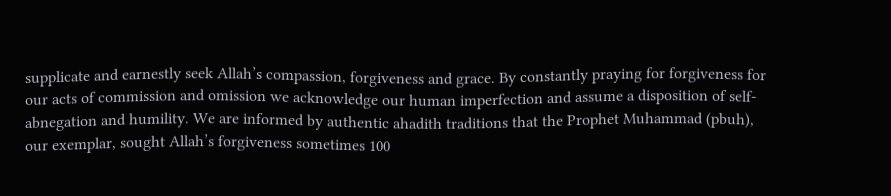supplicate and earnestly seek Allah’s compassion, forgiveness and grace. By constantly praying for forgiveness for our acts of commission and omission we acknowledge our human imperfection and assume a disposition of self-abnegation and humility. We are informed by authentic ahadith traditions that the Prophet Muhammad (pbuh), our exemplar, sought Allah’s forgiveness sometimes 100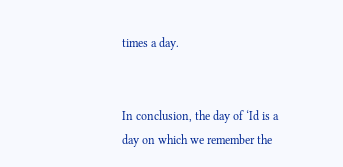times a day.


In conclusion, the day of ‘Id is a day on which we remember the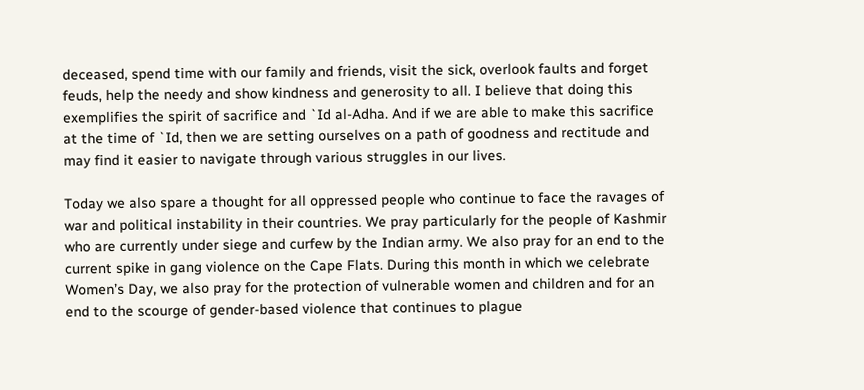deceased, spend time with our family and friends, visit the sick, overlook faults and forget feuds, help the needy and show kindness and generosity to all. I believe that doing this exemplifies the spirit of sacrifice and `Id al-Adha. And if we are able to make this sacrifice at the time of `Id, then we are setting ourselves on a path of goodness and rectitude and may find it easier to navigate through various struggles in our lives.

Today we also spare a thought for all oppressed people who continue to face the ravages of war and political instability in their countries. We pray particularly for the people of Kashmir who are currently under siege and curfew by the Indian army. We also pray for an end to the current spike in gang violence on the Cape Flats. During this month in which we celebrate Women’s Day, we also pray for the protection of vulnerable women and children and for an end to the scourge of gender-based violence that continues to plague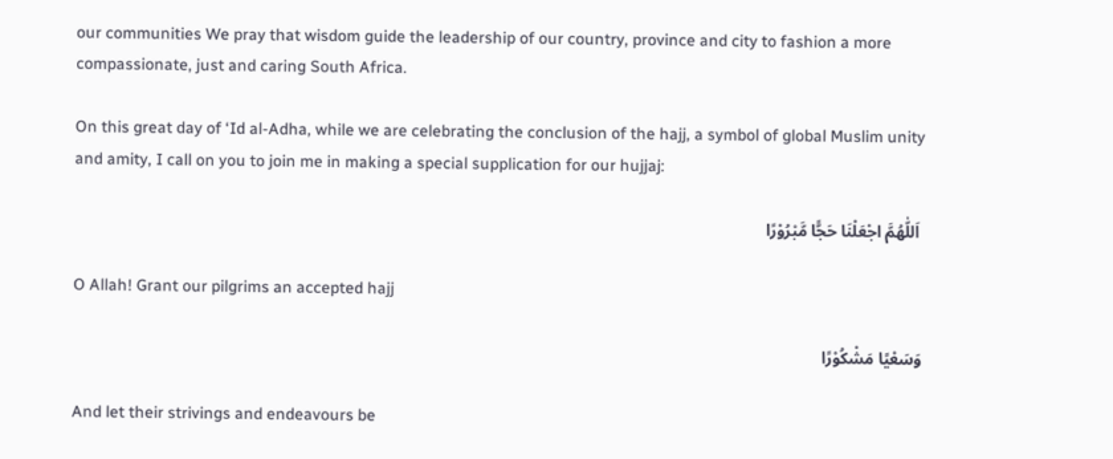our communities We pray that wisdom guide the leadership of our country, province and city to fashion a more compassionate, just and caring South Africa.

On this great day of ‘Id al-Adha, while we are celebrating the conclusion of the hajj, a symbol of global Muslim unity and amity, I call on you to join me in making a special supplication for our hujjaj:

 اَللّٰهُمَّ اجْعَلْنَا حَجًّا مَّبْرُوْرًا

O Allah! Grant our pilgrims an accepted hajj

وَسَعْيًا مَشْكُوْرًا

And let their strivings and endeavours be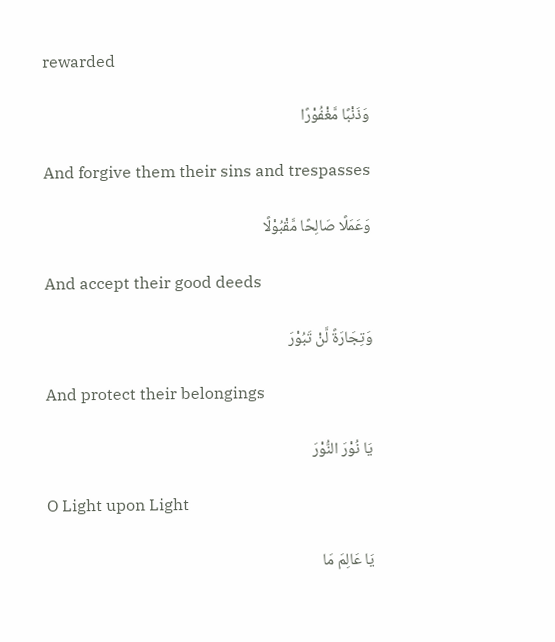rewarded

وَذَنْبًا مَّغْفُوْرًا

And forgive them their sins and trespasses

وَعَمَلًا صَالِحًا مَّقْبُوْلًا

And accept their good deeds

وَتِجَارَةً لَّنْ تَبُوْرَ

And protect their belongings

يَا نُوْرَ النُّوْرَ

O Light upon Light

يَا عَالِمَ مَا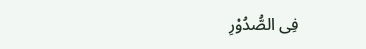فِى الصُّدُوْرِ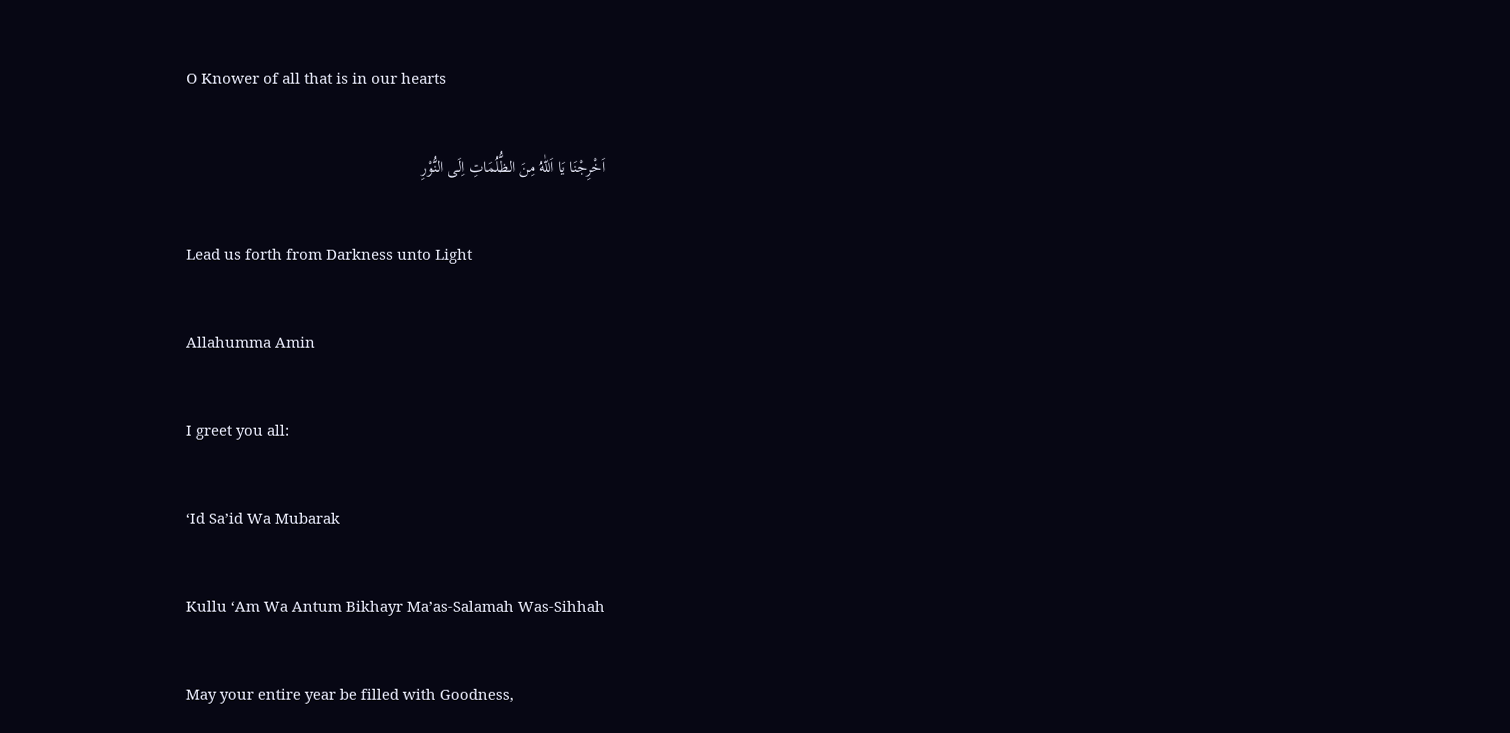O Knower of all that is in our hearts

اَخْرِجْنَا يَا اَللّٰهُ مِنَ الظُّلُمَاتِ اِلَى النُّوْرِ

Lead us forth from Darkness unto Light

Allahumma Amin

I greet you all:

‘Id Sa’id Wa Mubarak

Kullu ‘Am Wa Antum Bikhayr Ma’as-Salamah Was-Sihhah

May your entire year be filled with Goodness,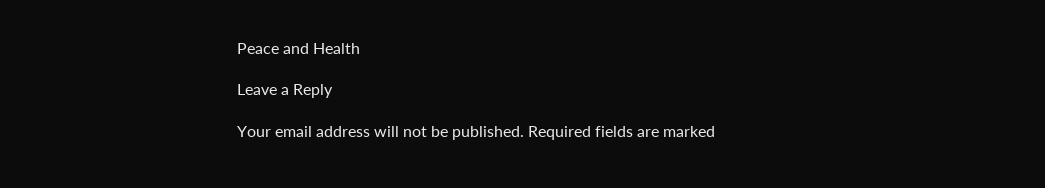Peace and Health

Leave a Reply

Your email address will not be published. Required fields are marked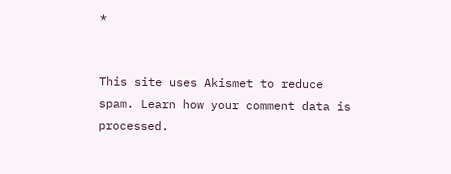*


This site uses Akismet to reduce spam. Learn how your comment data is processed.